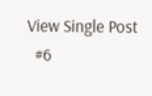View Single Post
  #6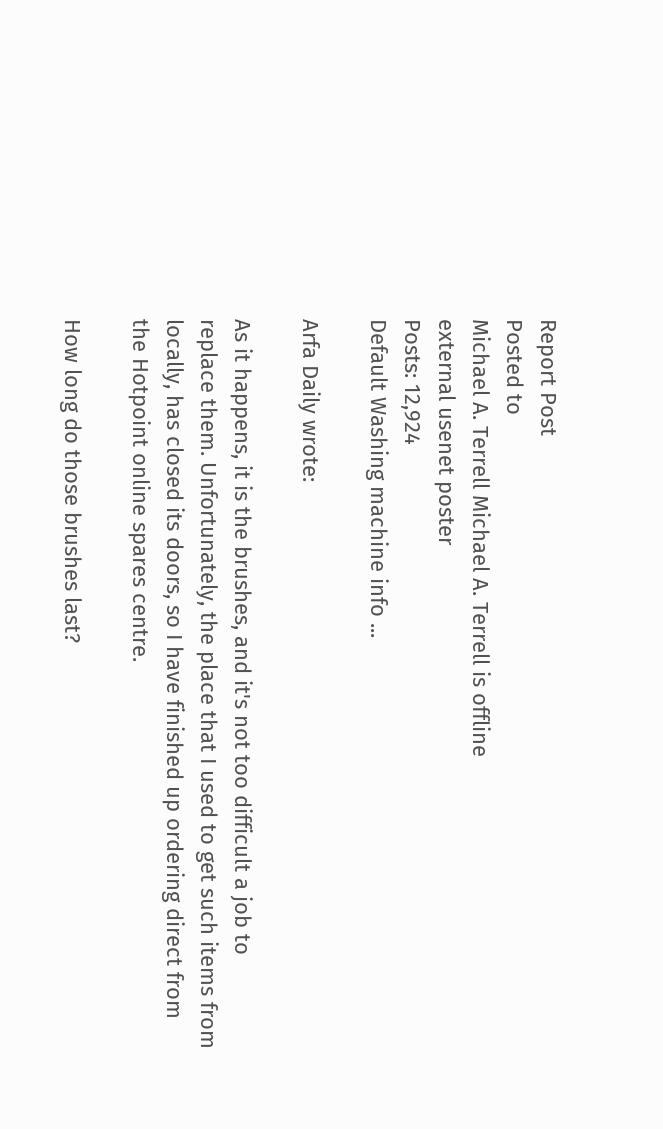Report Post
Posted to
Michael A. Terrell Michael A. Terrell is offline
external usenet poster
Posts: 12,924
Default Washing machine info ...

Arfa Daily wrote:

As it happens, it is the brushes, and it's not too difficult a job to
replace them. Unfortunately, the place that I used to get such items from
locally, has closed its doors, so I have finished up ordering direct from
the Hotpoint online spares centre.

How long do those brushes last?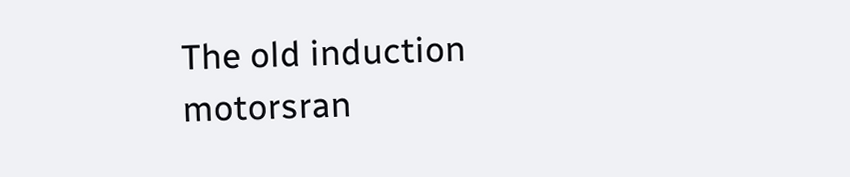The old induction motorsran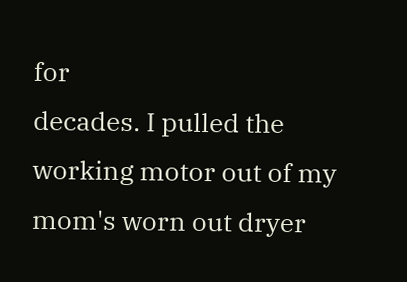for
decades. I pulled the working motor out of my mom's worn out dryer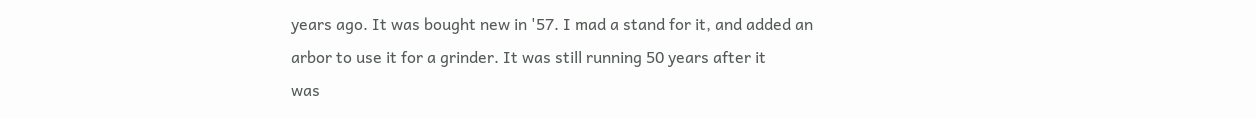years ago. It was bought new in '57. I mad a stand for it, and added an
arbor to use it for a grinder. It was still running 50 years after it
was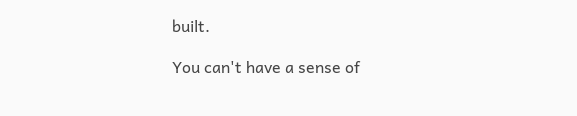built.

You can't have a sense of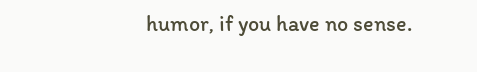humor, if you have no sense.